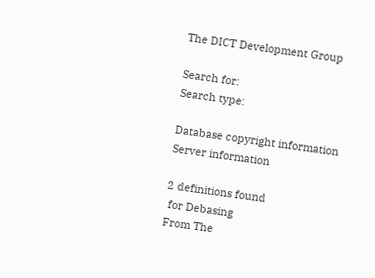The DICT Development Group

Search for:
Search type:

Database copyright information
Server information

2 definitions found
 for Debasing
From The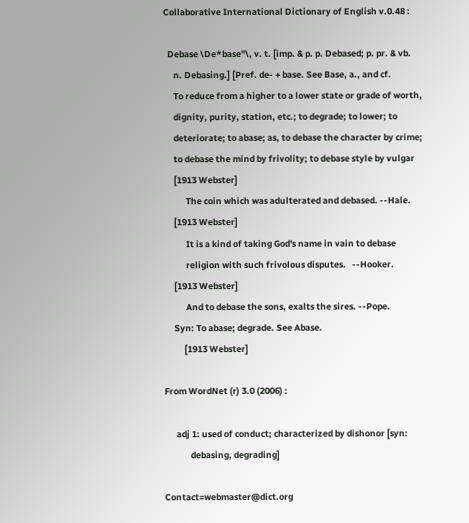Collaborative International Dictionary of English v.0.48 :

  Debase \De*base"\, v. t. [imp. & p. p. Debased; p. pr. & vb.
     n. Debasing.] [Pref. de- + base. See Base, a., and cf.
     To reduce from a higher to a lower state or grade of worth,
     dignity, purity, station, etc.; to degrade; to lower; to
     deteriorate; to abase; as, to debase the character by crime;
     to debase the mind by frivolity; to debase style by vulgar
     [1913 Webster]
           The coin which was adulterated and debased. --Hale.
     [1913 Webster]
           It is a kind of taking God's name in vain to debase
           religion with such frivolous disputes.   --Hooker.
     [1913 Webster]
           And to debase the sons, exalts the sires. --Pope.
     Syn: To abase; degrade. See Abase.
          [1913 Webster]

From WordNet (r) 3.0 (2006) :

      adj 1: used of conduct; characterized by dishonor [syn:
             debasing, degrading]

Contact=webmaster@dict.org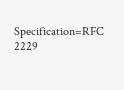Specification=RFC 2229